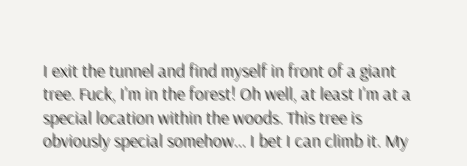I exit the tunnel and find myself in front of a giant tree. Fuck, I'm in the forest! Oh well, at least I'm at a special location within the woods. This tree is obviously special somehow... I bet I can climb it. My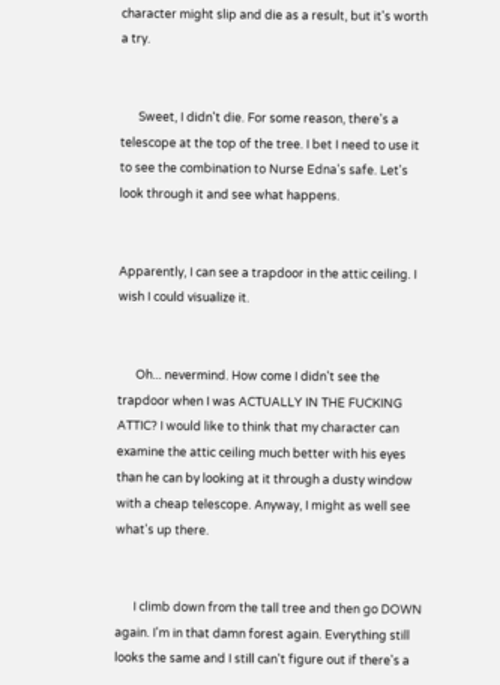character might slip and die as a result, but it's worth a try.


      Sweet, I didn't die. For some reason, there's a telescope at the top of the tree. I bet I need to use it to see the combination to Nurse Edna's safe. Let's look through it and see what happens.


Apparently, I can see a trapdoor in the attic ceiling. I wish I could visualize it.


      Oh... nevermind. How come I didn't see the trapdoor when I was ACTUALLY IN THE FUCKING ATTIC? I would like to think that my character can examine the attic ceiling much better with his eyes than he can by looking at it through a dusty window with a cheap telescope. Anyway, I might as well see what's up there.


      I climb down from the tall tree and then go DOWN again. I'm in that damn forest again. Everything still looks the same and I still can't figure out if there's a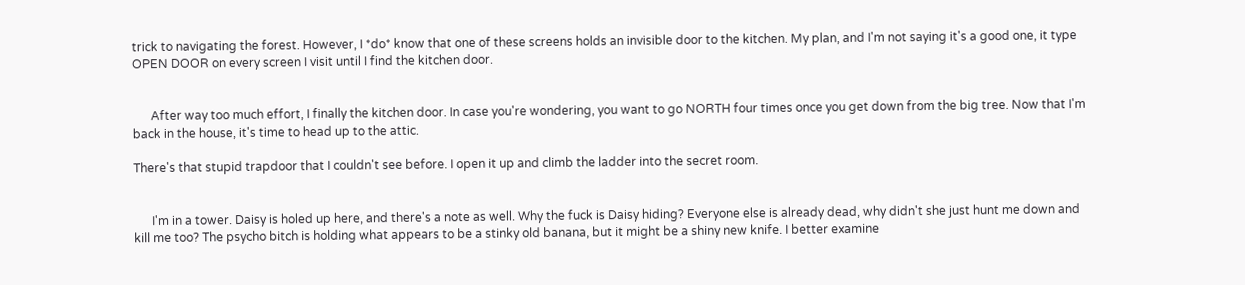trick to navigating the forest. However, I *do* know that one of these screens holds an invisible door to the kitchen. My plan, and I'm not saying it's a good one, it type OPEN DOOR on every screen I visit until I find the kitchen door.


      After way too much effort, I finally the kitchen door. In case you're wondering, you want to go NORTH four times once you get down from the big tree. Now that I'm back in the house, it's time to head up to the attic.

There's that stupid trapdoor that I couldn't see before. I open it up and climb the ladder into the secret room.


      I'm in a tower. Daisy is holed up here, and there's a note as well. Why the fuck is Daisy hiding? Everyone else is already dead, why didn't she just hunt me down and kill me too? The psycho bitch is holding what appears to be a stinky old banana, but it might be a shiny new knife. I better examine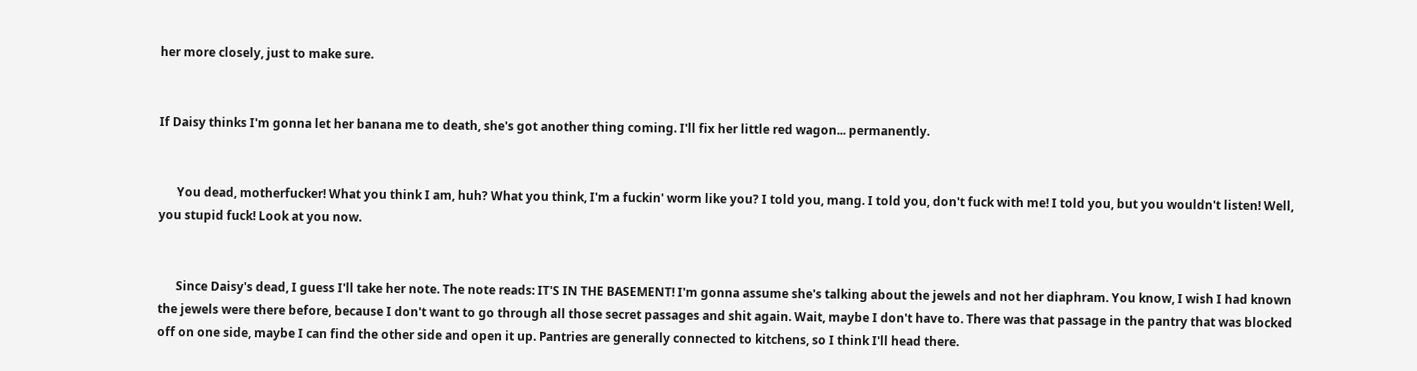her more closely, just to make sure.


If Daisy thinks I'm gonna let her banana me to death, she's got another thing coming. I'll fix her little red wagon... permanently.


      You dead, motherfucker! What you think I am, huh? What you think, I'm a fuckin' worm like you? I told you, mang. I told you, don't fuck with me! I told you, but you wouldn't listen! Well, you stupid fuck! Look at you now.


      Since Daisy's dead, I guess I'll take her note. The note reads: IT'S IN THE BASEMENT! I'm gonna assume she's talking about the jewels and not her diaphram. You know, I wish I had known the jewels were there before, because I don't want to go through all those secret passages and shit again. Wait, maybe I don't have to. There was that passage in the pantry that was blocked off on one side, maybe I can find the other side and open it up. Pantries are generally connected to kitchens, so I think I'll head there.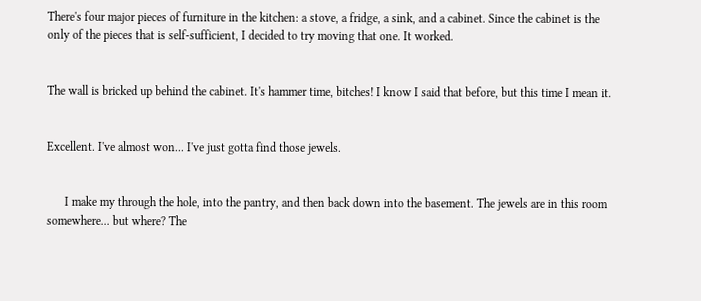There's four major pieces of furniture in the kitchen: a stove, a fridge, a sink, and a cabinet. Since the cabinet is the only of the pieces that is self-sufficient, I decided to try moving that one. It worked.


The wall is bricked up behind the cabinet. It's hammer time, bitches! I know I said that before, but this time I mean it.


Excellent. I've almost won... I've just gotta find those jewels.


      I make my through the hole, into the pantry, and then back down into the basement. The jewels are in this room somewhere... but where? The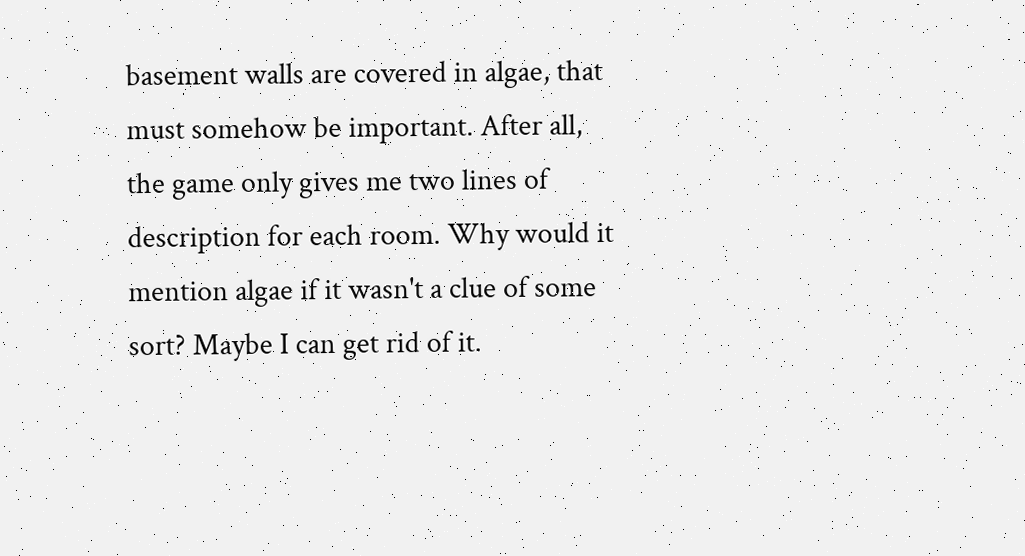basement walls are covered in algae, that must somehow be important. After all, the game only gives me two lines of description for each room. Why would it mention algae if it wasn't a clue of some sort? Maybe I can get rid of it.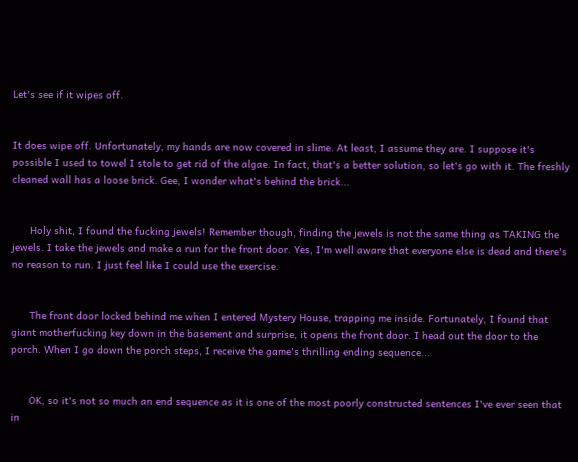Let's see if it wipes off.


It does wipe off. Unfortunately, my hands are now covered in slime. At least, I assume they are. I suppose it's possible I used to towel I stole to get rid of the algae. In fact, that's a better solution, so let's go with it. The freshly cleaned wall has a loose brick. Gee, I wonder what's behind the brick...


      Holy shit, I found the fucking jewels! Remember though, finding the jewels is not the same thing as TAKING the jewels. I take the jewels and make a run for the front door. Yes, I'm well aware that everyone else is dead and there's no reason to run. I just feel like I could use the exercise.


      The front door locked behind me when I entered Mystery House, trapping me inside. Fortunately, I found that giant motherfucking key down in the basement and surprise, it opens the front door. I head out the door to the porch. When I go down the porch steps, I receive the game's thrilling ending sequence...


      OK, so it's not so much an end sequence as it is one of the most poorly constructed sentences I've ever seen that in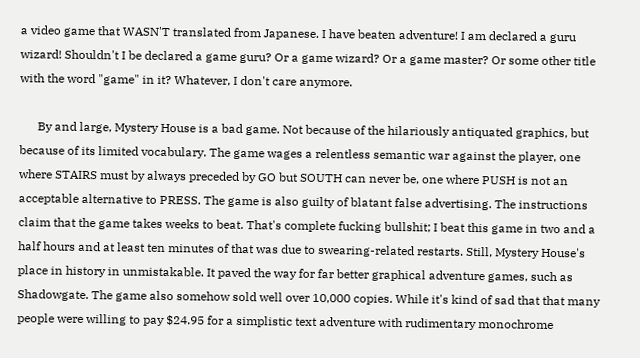a video game that WASN'T translated from Japanese. I have beaten adventure! I am declared a guru wizard! Shouldn't I be declared a game guru? Or a game wizard? Or a game master? Or some other title with the word "game" in it? Whatever, I don't care anymore.

      By and large, Mystery House is a bad game. Not because of the hilariously antiquated graphics, but because of its limited vocabulary. The game wages a relentless semantic war against the player, one where STAIRS must by always preceded by GO but SOUTH can never be, one where PUSH is not an acceptable alternative to PRESS. The game is also guilty of blatant false advertising. The instructions claim that the game takes weeks to beat. That's complete fucking bullshit; I beat this game in two and a half hours and at least ten minutes of that was due to swearing-related restarts. Still, Mystery House's place in history in unmistakable. It paved the way for far better graphical adventure games, such as Shadowgate. The game also somehow sold well over 10,000 copies. While it's kind of sad that that many people were willing to pay $24.95 for a simplistic text adventure with rudimentary monochrome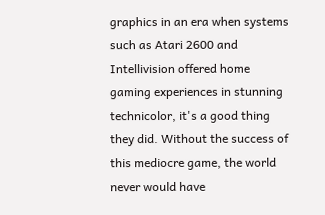graphics in an era when systems such as Atari 2600 and Intellivision offered home gaming experiences in stunning technicolor, it's a good thing they did. Without the success of this mediocre game, the world never would have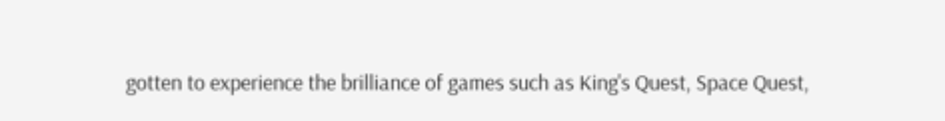gotten to experience the brilliance of games such as King's Quest, Space Quest,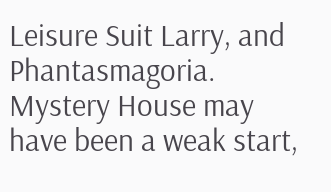Leisure Suit Larry, and Phantasmagoria. Mystery House may have been a weak start,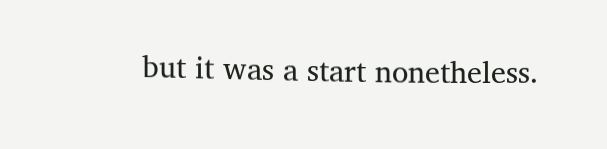but it was a start nonetheless.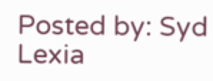Posted by: Syd Lexia